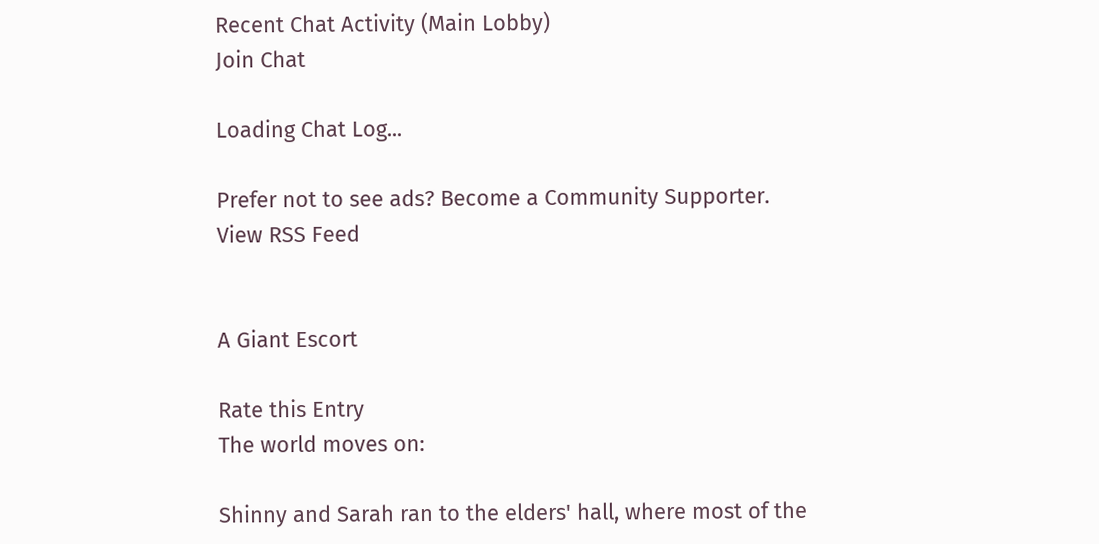Recent Chat Activity (Main Lobby)
Join Chat

Loading Chat Log...

Prefer not to see ads? Become a Community Supporter.
View RSS Feed


A Giant Escort

Rate this Entry
The world moves on:

Shinny and Sarah ran to the elders' hall, where most of the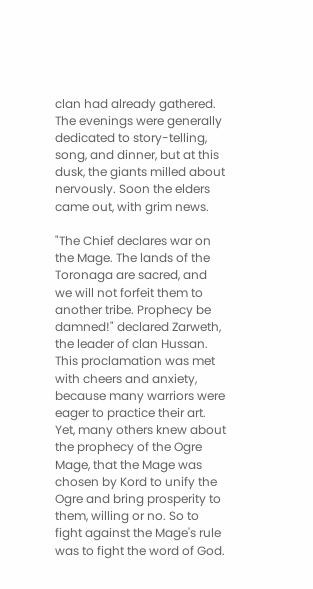clan had already gathered. The evenings were generally dedicated to story-telling, song, and dinner, but at this dusk, the giants milled about nervously. Soon the elders came out, with grim news.

"The Chief declares war on the Mage. The lands of the Toronaga are sacred, and we will not forfeit them to another tribe. Prophecy be damned!" declared Zarweth, the leader of clan Hussan. This proclamation was met with cheers and anxiety, because many warriors were eager to practice their art. Yet, many others knew about the prophecy of the Ogre Mage, that the Mage was chosen by Kord to unify the Ogre and bring prosperity to them, willing or no. So to fight against the Mage's rule was to fight the word of God.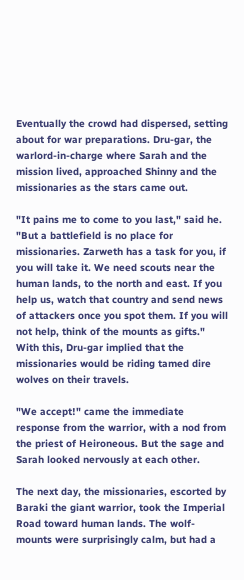Eventually the crowd had dispersed, setting about for war preparations. Dru-gar, the warlord-in-charge where Sarah and the mission lived, approached Shinny and the missionaries as the stars came out.

"It pains me to come to you last," said he. "But a battlefield is no place for missionaries. Zarweth has a task for you, if you will take it. We need scouts near the human lands, to the north and east. If you help us, watch that country and send news of attackers once you spot them. If you will not help, think of the mounts as gifts." With this, Dru-gar implied that the missionaries would be riding tamed dire wolves on their travels.

"We accept!" came the immediate response from the warrior, with a nod from the priest of Heironeous. But the sage and Sarah looked nervously at each other.

The next day, the missionaries, escorted by Baraki the giant warrior, took the Imperial Road toward human lands. The wolf-mounts were surprisingly calm, but had a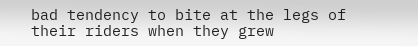bad tendency to bite at the legs of their riders when they grew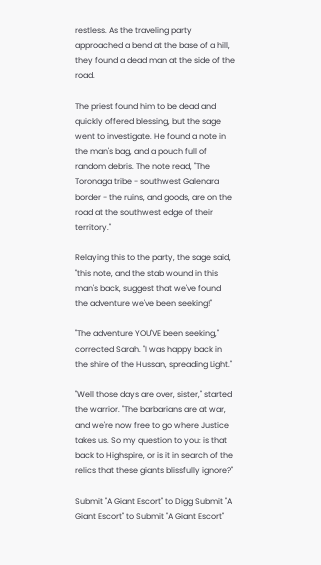restless. As the traveling party approached a bend at the base of a hill, they found a dead man at the side of the road.

The priest found him to be dead and quickly offered blessing, but the sage went to investigate. He found a note in the man's bag, and a pouch full of random debris. The note read, "The Toronaga tribe - southwest Galenara border - the ruins, and goods, are on the road at the southwest edge of their territory."

Relaying this to the party, the sage said, "this note, and the stab wound in this man's back, suggest that we've found the adventure we've been seeking!"

"The adventure YOU'VE been seeking," corrected Sarah. "I was happy back in the shire of the Hussan, spreading Light."

"Well those days are over, sister," started the warrior. "The barbarians are at war, and we're now free to go where Justice takes us. So my question to you: is that back to Highspire, or is it in search of the relics that these giants blissfully ignore?"

Submit "A Giant Escort" to Digg Submit "A Giant Escort" to Submit "A Giant Escort"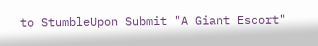to StumbleUpon Submit "A Giant Escort"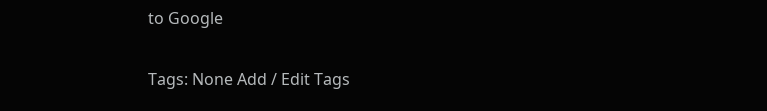to Google

Tags: None Add / Edit Tags